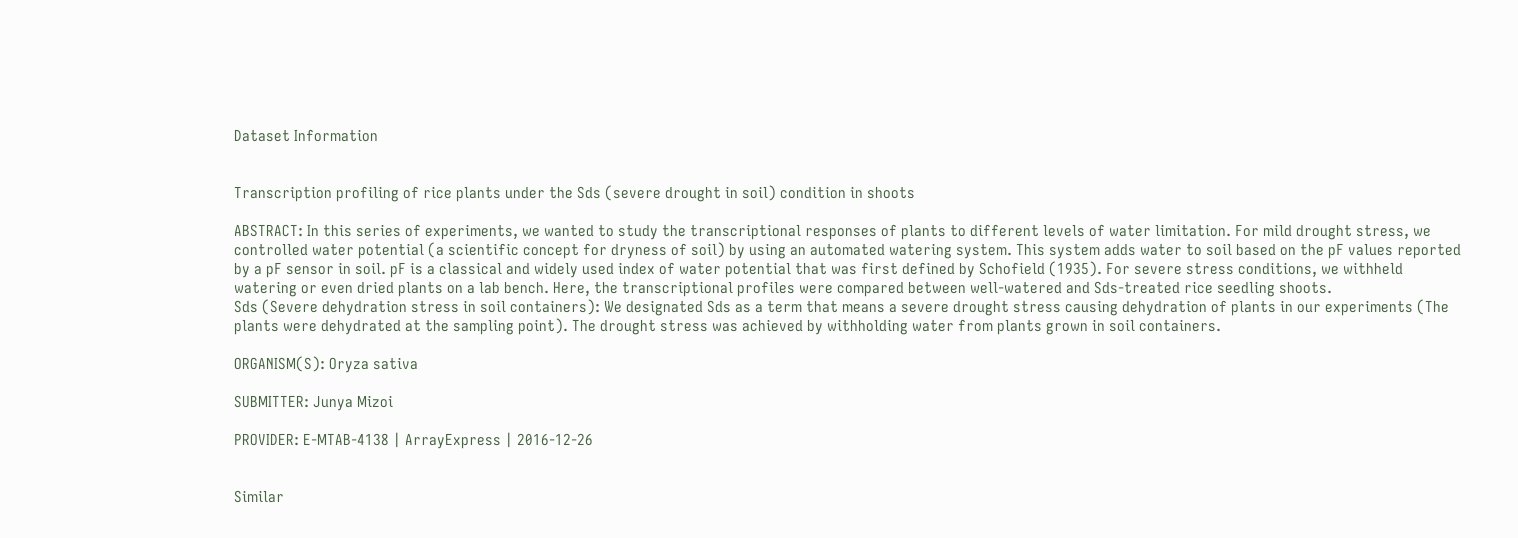Dataset Information


Transcription profiling of rice plants under the Sds (severe drought in soil) condition in shoots

ABSTRACT: In this series of experiments, we wanted to study the transcriptional responses of plants to different levels of water limitation. For mild drought stress, we controlled water potential (a scientific concept for dryness of soil) by using an automated watering system. This system adds water to soil based on the pF values reported by a pF sensor in soil. pF is a classical and widely used index of water potential that was first defined by Schofield (1935). For severe stress conditions, we withheld watering or even dried plants on a lab bench. Here, the transcriptional profiles were compared between well-watered and Sds-treated rice seedling shoots.
Sds (Severe dehydration stress in soil containers): We designated Sds as a term that means a severe drought stress causing dehydration of plants in our experiments (The plants were dehydrated at the sampling point). The drought stress was achieved by withholding water from plants grown in soil containers.

ORGANISM(S): Oryza sativa

SUBMITTER: Junya Mizoi

PROVIDER: E-MTAB-4138 | ArrayExpress | 2016-12-26


Similar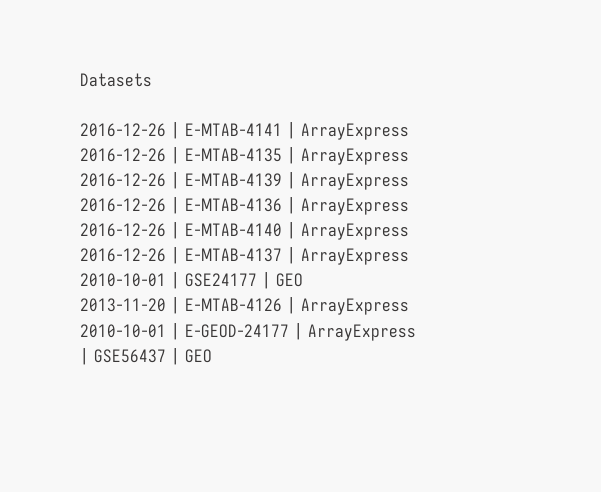Datasets

2016-12-26 | E-MTAB-4141 | ArrayExpress
2016-12-26 | E-MTAB-4135 | ArrayExpress
2016-12-26 | E-MTAB-4139 | ArrayExpress
2016-12-26 | E-MTAB-4136 | ArrayExpress
2016-12-26 | E-MTAB-4140 | ArrayExpress
2016-12-26 | E-MTAB-4137 | ArrayExpress
2010-10-01 | GSE24177 | GEO
2013-11-20 | E-MTAB-4126 | ArrayExpress
2010-10-01 | E-GEOD-24177 | ArrayExpress
| GSE56437 | GEO